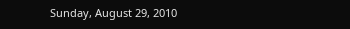Sunday, August 29, 2010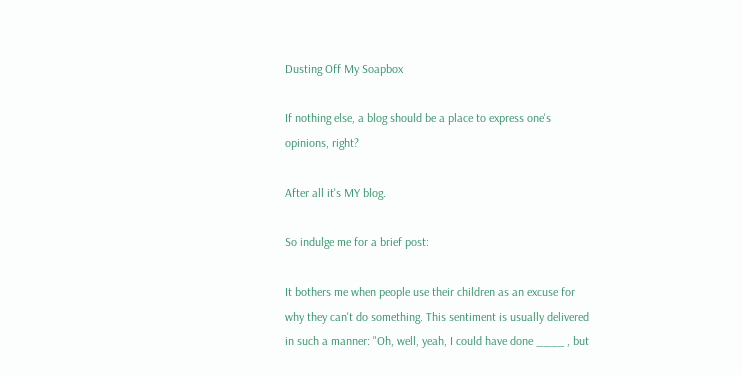Dusting Off My Soapbox

If nothing else, a blog should be a place to express one's opinions, right?

After all it's MY blog.

So indulge me for a brief post:

It bothers me when people use their children as an excuse for why they can't do something. This sentiment is usually delivered in such a manner: "Oh, well, yeah, I could have done ____ , but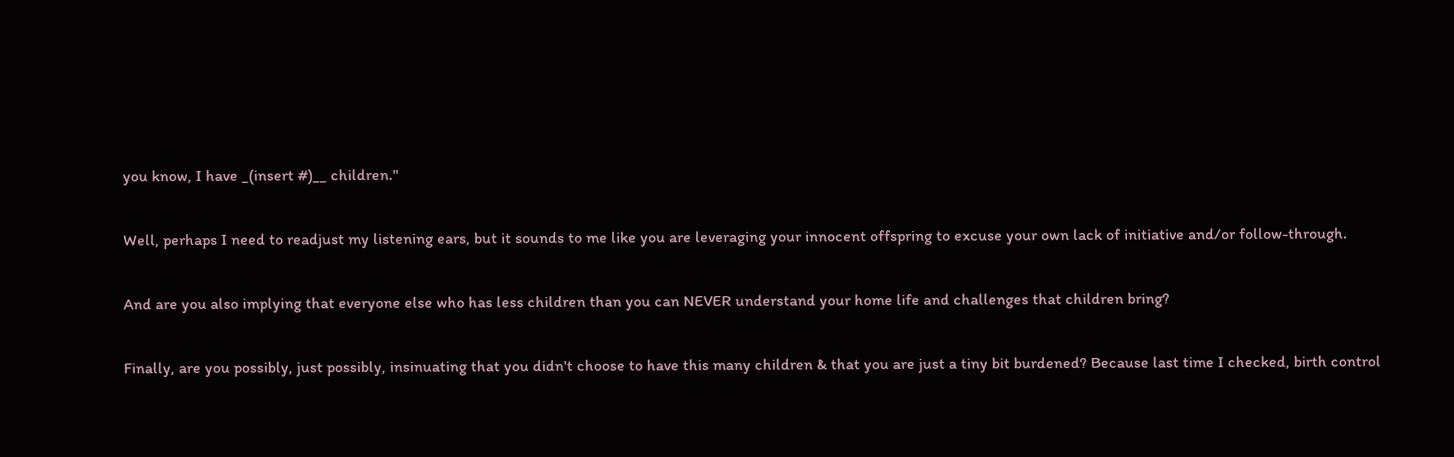you know, I have _(insert #)__ children."

Well, perhaps I need to readjust my listening ears, but it sounds to me like you are leveraging your innocent offspring to excuse your own lack of initiative and/or follow-through.

And are you also implying that everyone else who has less children than you can NEVER understand your home life and challenges that children bring?

Finally, are you possibly, just possibly, insinuating that you didn't choose to have this many children & that you are just a tiny bit burdened? Because last time I checked, birth control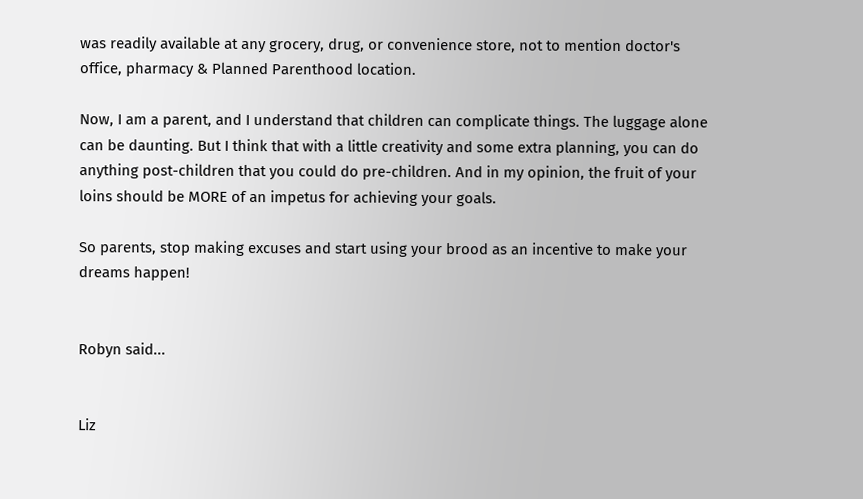was readily available at any grocery, drug, or convenience store, not to mention doctor's office, pharmacy & Planned Parenthood location.

Now, I am a parent, and I understand that children can complicate things. The luggage alone can be daunting. But I think that with a little creativity and some extra planning, you can do anything post-children that you could do pre-children. And in my opinion, the fruit of your loins should be MORE of an impetus for achieving your goals.

So parents, stop making excuses and start using your brood as an incentive to make your dreams happen!


Robyn said...


Liz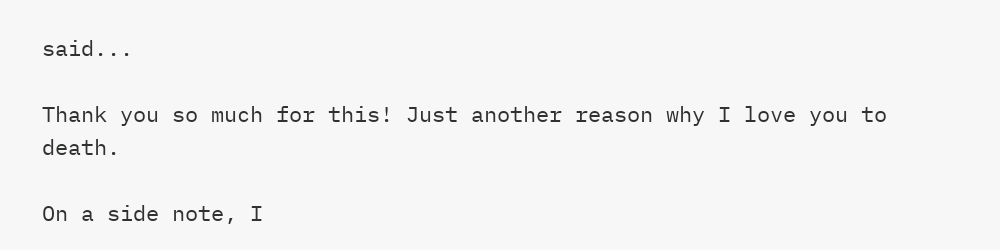said...

Thank you so much for this! Just another reason why I love you to death.

On a side note, I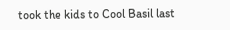took the kids to Cool Basil last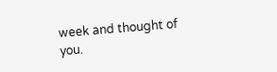week and thought of you.